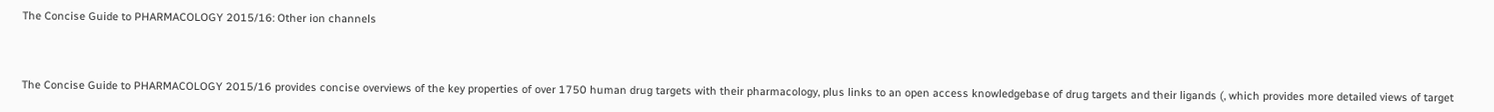The Concise Guide to PHARMACOLOGY 2015/16: Other ion channels



The Concise Guide to PHARMACOLOGY 2015/16 provides concise overviews of the key properties of over 1750 human drug targets with their pharmacology, plus links to an open access knowledgebase of drug targets and their ligands (, which provides more detailed views of target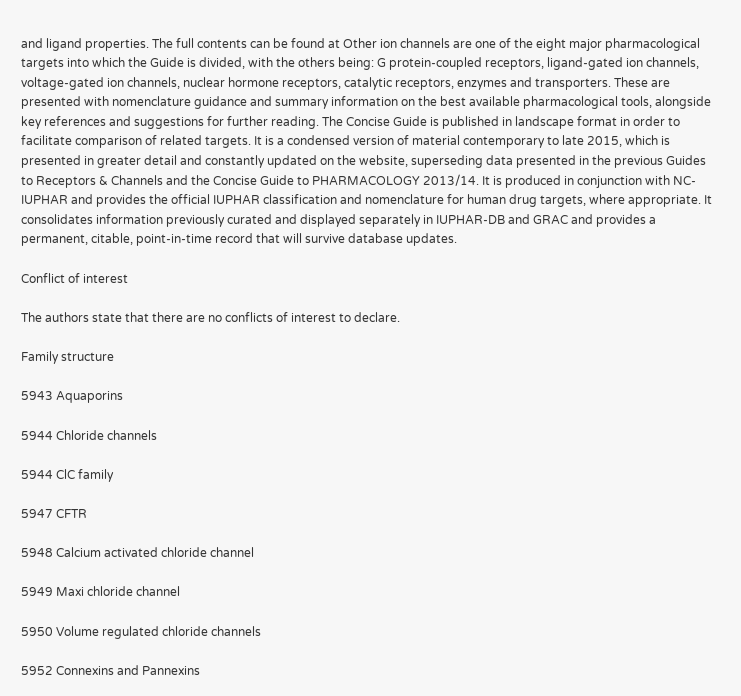and ligand properties. The full contents can be found at Other ion channels are one of the eight major pharmacological targets into which the Guide is divided, with the others being: G protein-coupled receptors, ligand-gated ion channels, voltage-gated ion channels, nuclear hormone receptors, catalytic receptors, enzymes and transporters. These are presented with nomenclature guidance and summary information on the best available pharmacological tools, alongside key references and suggestions for further reading. The Concise Guide is published in landscape format in order to facilitate comparison of related targets. It is a condensed version of material contemporary to late 2015, which is presented in greater detail and constantly updated on the website, superseding data presented in the previous Guides to Receptors & Channels and the Concise Guide to PHARMACOLOGY 2013/14. It is produced in conjunction with NC-IUPHAR and provides the official IUPHAR classification and nomenclature for human drug targets, where appropriate. It consolidates information previously curated and displayed separately in IUPHAR-DB and GRAC and provides a permanent, citable, point-in-time record that will survive database updates.

Conflict of interest

The authors state that there are no conflicts of interest to declare.

Family structure

5943 Aquaporins

5944 Chloride channels

5944 ClC family

5947 CFTR

5948 Calcium activated chloride channel

5949 Maxi chloride channel

5950 Volume regulated chloride channels

5952 Connexins and Pannexins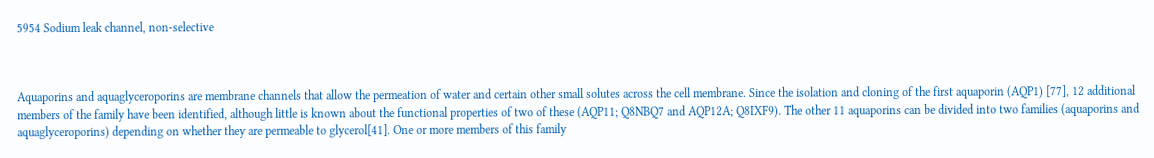5954 Sodium leak channel, non-selective



Aquaporins and aquaglyceroporins are membrane channels that allow the permeation of water and certain other small solutes across the cell membrane. Since the isolation and cloning of the first aquaporin (AQP1) [77], 12 additional members of the family have been identified, although little is known about the functional properties of two of these (AQP11; Q8NBQ7 and AQP12A; Q8IXF9). The other 11 aquaporins can be divided into two families (aquaporins and aquaglyceroporins) depending on whether they are permeable to glycerol[41]. One or more members of this family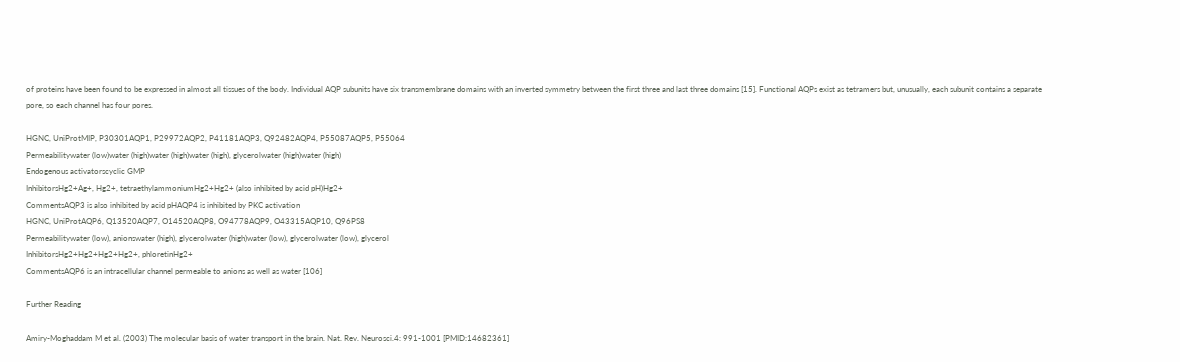of proteins have been found to be expressed in almost all tissues of the body. Individual AQP subunits have six transmembrane domains with an inverted symmetry between the first three and last three domains [15]. Functional AQPs exist as tetramers but, unusually, each subunit contains a separate pore, so each channel has four pores.

HGNC, UniProtMIP, P30301AQP1, P29972AQP2, P41181AQP3, Q92482AQP4, P55087AQP5, P55064
Permeabilitywater (low)water (high)water (high)water (high), glycerolwater (high)water (high)
Endogenous activatorscyclic GMP
InhibitorsHg2+Ag+, Hg2+, tetraethylammoniumHg2+Hg2+ (also inhibited by acid pH)Hg2+
CommentsAQP3 is also inhibited by acid pHAQP4 is inhibited by PKC activation
HGNC, UniProtAQP6, Q13520AQP7, O14520AQP8, O94778AQP9, O43315AQP10, Q96PS8
Permeabilitywater (low), anionswater (high), glycerolwater (high)water (low), glycerolwater (low), glycerol
InhibitorsHg2+Hg2+Hg2+Hg2+, phloretinHg2+
CommentsAQP6 is an intracellular channel permeable to anions as well as water [106]

Further Reading

Amiry-Moghaddam M et al. (2003) The molecular basis of water transport in the brain. Nat. Rev. Neurosci.4: 991-1001 [PMID:14682361]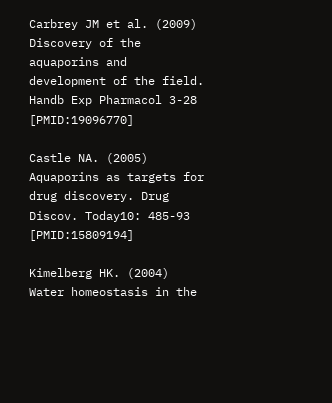Carbrey JM et al. (2009) Discovery of the aquaporins and development of the field. Handb Exp Pharmacol 3-28 [PMID:19096770]

Castle NA. (2005) Aquaporins as targets for drug discovery. Drug Discov. Today10: 485-93 [PMID:15809194]

Kimelberg HK. (2004) Water homeostasis in the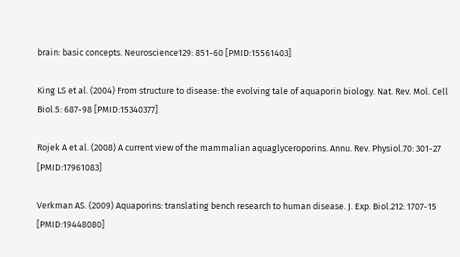brain: basic concepts. Neuroscience129: 851-60 [PMID:15561403]

King LS et al. (2004) From structure to disease: the evolving tale of aquaporin biology. Nat. Rev. Mol. Cell Biol.5: 687-98 [PMID:15340377]

Rojek A et al. (2008) A current view of the mammalian aquaglyceroporins. Annu. Rev. Physiol.70: 301-27 [PMID:17961083]

Verkman AS. (2009) Aquaporins: translating bench research to human disease. J. Exp. Biol.212: 1707-15 [PMID:19448080]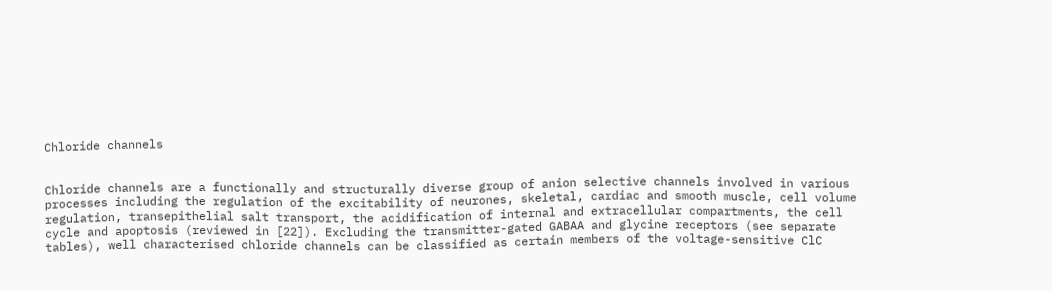Chloride channels


Chloride channels are a functionally and structurally diverse group of anion selective channels involved in various processes including the regulation of the excitability of neurones, skeletal, cardiac and smooth muscle, cell volume regulation, transepithelial salt transport, the acidification of internal and extracellular compartments, the cell cycle and apoptosis (reviewed in [22]). Excluding the transmitter-gated GABAA and glycine receptors (see separate tables), well characterised chloride channels can be classified as certain members of the voltage-sensitive ClC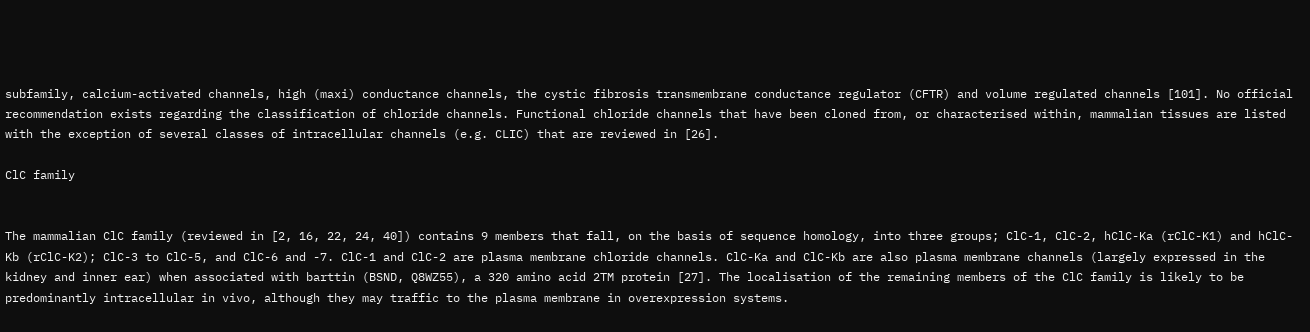subfamily, calcium-activated channels, high (maxi) conductance channels, the cystic fibrosis transmembrane conductance regulator (CFTR) and volume regulated channels [101]. No official recommendation exists regarding the classification of chloride channels. Functional chloride channels that have been cloned from, or characterised within, mammalian tissues are listed with the exception of several classes of intracellular channels (e.g. CLIC) that are reviewed in [26].

ClC family


The mammalian ClC family (reviewed in [2, 16, 22, 24, 40]) contains 9 members that fall, on the basis of sequence homology, into three groups; ClC-1, ClC-2, hClC-Ka (rClC-K1) and hClC-Kb (rClC-K2); ClC-3 to ClC-5, and ClC-6 and -7. ClC-1 and ClC-2 are plasma membrane chloride channels. ClC-Ka and ClC-Kb are also plasma membrane channels (largely expressed in the kidney and inner ear) when associated with barttin (BSND, Q8WZ55), a 320 amino acid 2TM protein [27]. The localisation of the remaining members of the ClC family is likely to be predominantly intracellular in vivo, although they may traffic to the plasma membrane in overexpression systems.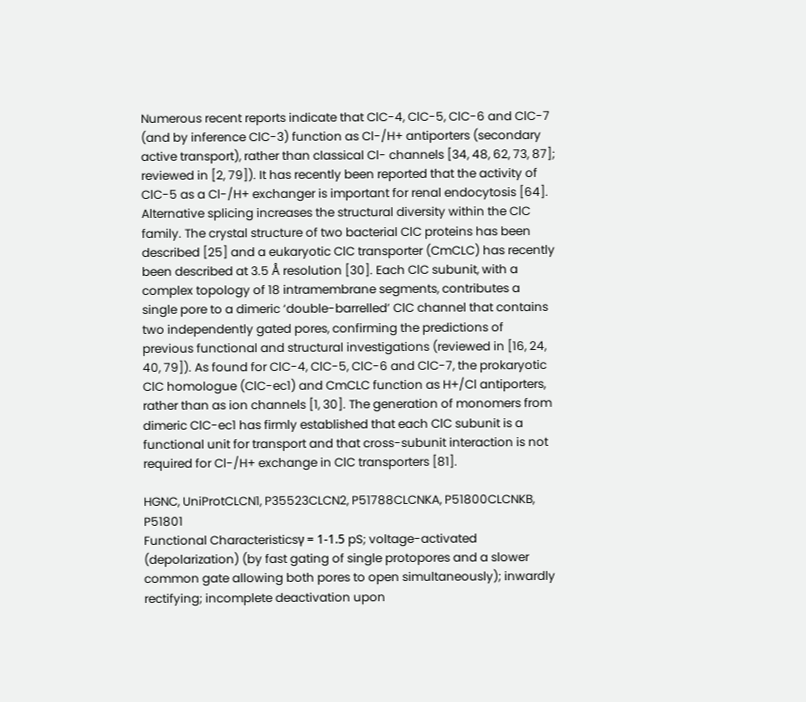Numerous recent reports indicate that ClC-4, ClC-5, ClC-6 and ClC-7 (and by inference ClC-3) function as Cl-/H+ antiporters (secondary active transport), rather than classical Cl- channels [34, 48, 62, 73, 87]; reviewed in [2, 79]). It has recently been reported that the activity of ClC-5 as a Cl-/H+ exchanger is important for renal endocytosis [64]. Alternative splicing increases the structural diversity within the ClC family. The crystal structure of two bacterial ClC proteins has been described [25] and a eukaryotic ClC transporter (CmCLC) has recently been described at 3.5 Å resolution [30]. Each ClC subunit, with a complex topology of 18 intramembrane segments, contributes a single pore to a dimeric ‘double-barrelled’ ClC channel that contains two independently gated pores, confirming the predictions of previous functional and structural investigations (reviewed in [16, 24, 40, 79]). As found for ClC-4, ClC-5, ClC-6 and ClC-7, the prokaryotic ClC homologue (ClC-ec1) and CmCLC function as H+/Cl antiporters, rather than as ion channels [1, 30]. The generation of monomers from dimeric ClC-ec1 has firmly established that each ClC subunit is a functional unit for transport and that cross-subunit interaction is not required for Cl-/H+ exchange in ClC transporters [81].

HGNC, UniProtCLCN1, P35523CLCN2, P51788CLCNKA, P51800CLCNKB, P51801
Functional Characteristicsγ = 1-1.5 pS; voltage-activated (depolarization) (by fast gating of single protopores and a slower common gate allowing both pores to open simultaneously); inwardly rectifying; incomplete deactivation upon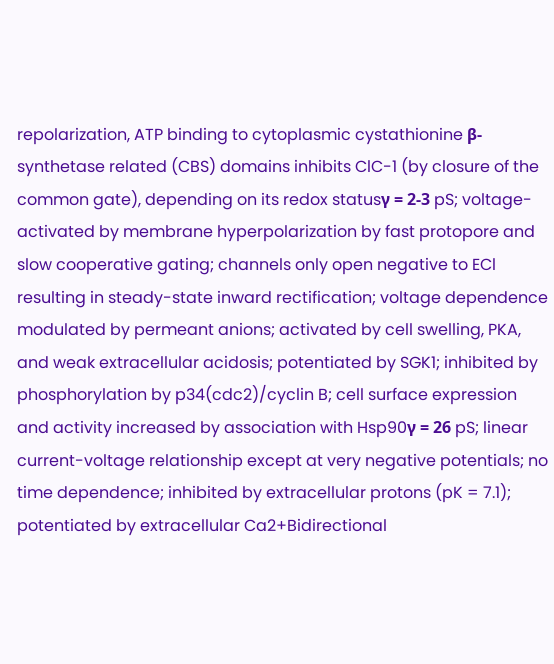repolarization, ATP binding to cytoplasmic cystathionine β-synthetase related (CBS) domains inhibits ClC-1 (by closure of the common gate), depending on its redox statusγ = 2-3 pS; voltage-activated by membrane hyperpolarization by fast protopore and slow cooperative gating; channels only open negative to ECl resulting in steady-state inward rectification; voltage dependence modulated by permeant anions; activated by cell swelling, PKA, and weak extracellular acidosis; potentiated by SGK1; inhibited by phosphorylation by p34(cdc2)/cyclin B; cell surface expression and activity increased by association with Hsp90γ = 26 pS; linear current-voltage relationship except at very negative potentials; no time dependence; inhibited by extracellular protons (pK = 7.1); potentiated by extracellular Ca2+Bidirectional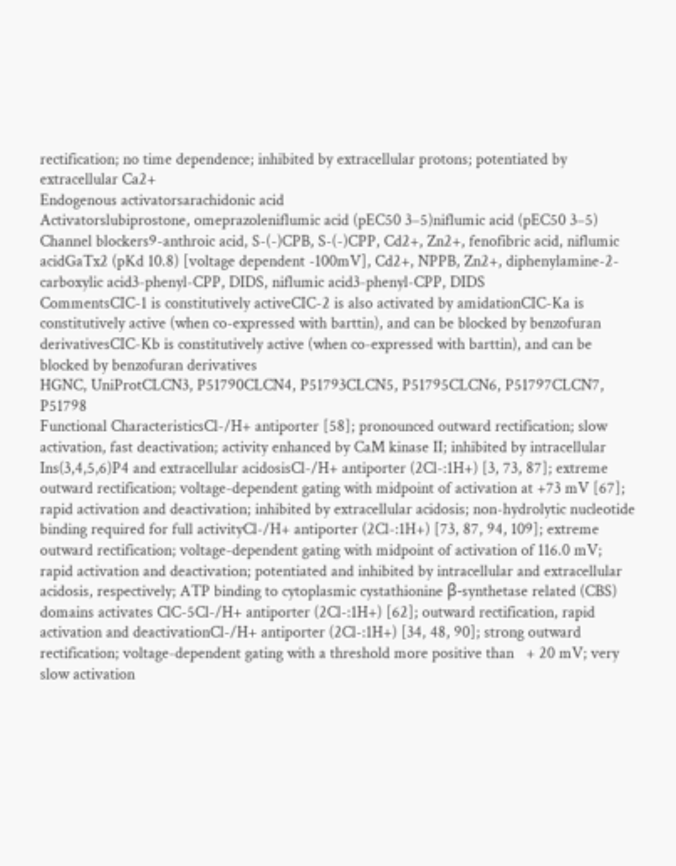rectification; no time dependence; inhibited by extracellular protons; potentiated by extracellular Ca2+
Endogenous activatorsarachidonic acid
Activatorslubiprostone, omeprazoleniflumic acid (pEC50 3–5)niflumic acid (pEC50 3–5)
Channel blockers9-anthroic acid, S-(-)CPB, S-(-)CPP, Cd2+, Zn2+, fenofibric acid, niflumic acidGaTx2 (pKd 10.8) [voltage dependent -100mV], Cd2+, NPPB, Zn2+, diphenylamine-2-carboxylic acid3-phenyl-CPP, DIDS, niflumic acid3-phenyl-CPP, DIDS
CommentsCIC-1 is constitutively activeCIC-2 is also activated by amidationCIC-Ka is constitutively active (when co-expressed with barttin), and can be blocked by benzofuran derivativesCIC-Kb is constitutively active (when co-expressed with barttin), and can be blocked by benzofuran derivatives
HGNC, UniProtCLCN3, P51790CLCN4, P51793CLCN5, P51795CLCN6, P51797CLCN7, P51798
Functional CharacteristicsCl-/H+ antiporter [58]; pronounced outward rectification; slow activation, fast deactivation; activity enhanced by CaM kinase II; inhibited by intracellular Ins(3,4,5,6)P4 and extracellular acidosisCl-/H+ antiporter (2Cl-:1H+) [3, 73, 87]; extreme outward rectification; voltage-dependent gating with midpoint of activation at +73 mV [67]; rapid activation and deactivation; inhibited by extracellular acidosis; non-hydrolytic nucleotide binding required for full activityCl-/H+ antiporter (2Cl-:1H+) [73, 87, 94, 109]; extreme outward rectification; voltage-dependent gating with midpoint of activation of 116.0 mV; rapid activation and deactivation; potentiated and inhibited by intracellular and extracellular acidosis, respectively; ATP binding to cytoplasmic cystathionine β-synthetase related (CBS) domains activates ClC-5Cl-/H+ antiporter (2Cl-:1H+) [62]; outward rectification, rapid activation and deactivationCl-/H+ antiporter (2Cl-:1H+) [34, 48, 90]; strong outward rectification; voltage-dependent gating with a threshold more positive than   + 20 mV; very slow activation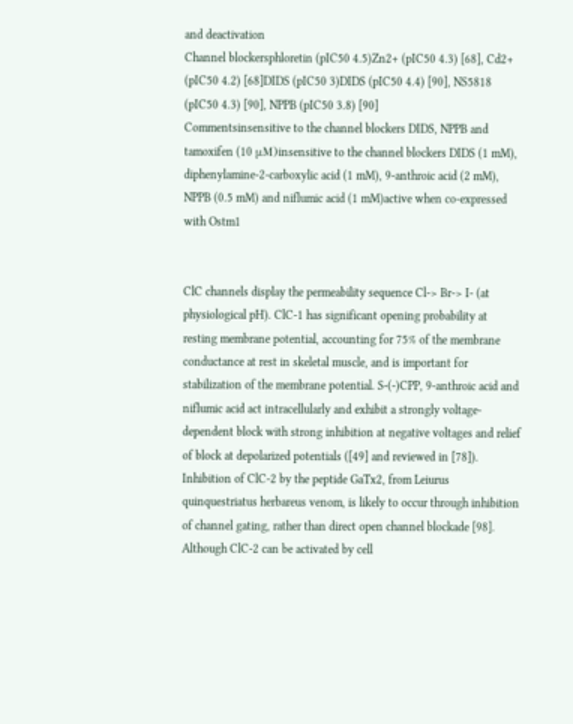and deactivation
Channel blockersphloretin (pIC50 4.5)Zn2+ (pIC50 4.3) [68], Cd2+ (pIC50 4.2) [68]DIDS (pIC50 3)DIDS (pIC50 4.4) [90], NS5818 (pIC50 4.3) [90], NPPB (pIC50 3.8) [90]
Commentsinsensitive to the channel blockers DIDS, NPPB and tamoxifen (10 μM)insensitive to the channel blockers DIDS (1 mM), diphenylamine-2-carboxylic acid (1 mM), 9-anthroic acid (2 mM), NPPB (0.5 mM) and niflumic acid (1 mM)active when co-expressed with Ostm1


ClC channels display the permeability sequence Cl-> Br-> I- (at physiological pH). ClC-1 has significant opening probability at resting membrane potential, accounting for 75% of the membrane conductance at rest in skeletal muscle, and is important for stabilization of the membrane potential. S-(-)CPP, 9-anthroic acid and niflumic acid act intracellularly and exhibit a strongly voltage-dependent block with strong inhibition at negative voltages and relief of block at depolarized potentials ([49] and reviewed in [78]). Inhibition of ClC-2 by the peptide GaTx2, from Leiurus quinquestriatus herbareus venom, is likely to occur through inhibition of channel gating, rather than direct open channel blockade [98]. Although ClC-2 can be activated by cell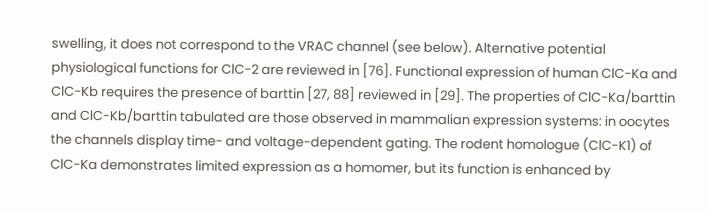swelling, it does not correspond to the VRAC channel (see below). Alternative potential physiological functions for ClC-2 are reviewed in [76]. Functional expression of human ClC-Ka and ClC-Kb requires the presence of barttin [27, 88] reviewed in [29]. The properties of ClC-Ka/barttin and ClC-Kb/barttin tabulated are those observed in mammalian expression systems: in oocytes the channels display time- and voltage-dependent gating. The rodent homologue (ClC-K1) of ClC-Ka demonstrates limited expression as a homomer, but its function is enhanced by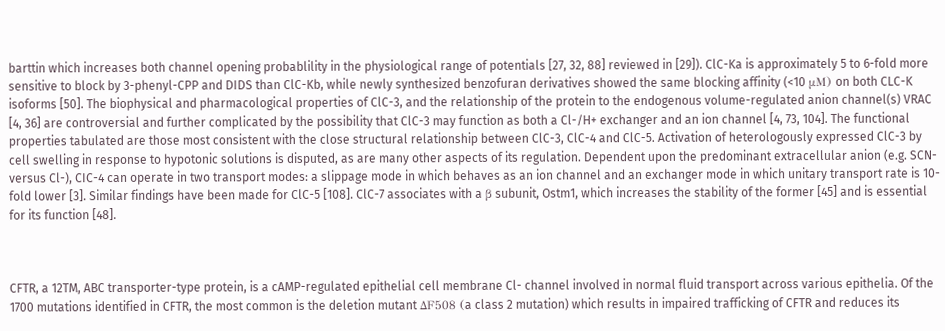barttin which increases both channel opening probablility in the physiological range of potentials [27, 32, 88] reviewed in [29]). ClC-Ka is approximately 5 to 6-fold more sensitive to block by 3-phenyl-CPP and DIDS than ClC-Kb, while newly synthesized benzofuran derivatives showed the same blocking affinity (<10 μM) on both CLC-K isoforms [50]. The biophysical and pharmacological properties of ClC-3, and the relationship of the protein to the endogenous volume-regulated anion channel(s) VRAC [4, 36] are controversial and further complicated by the possibility that ClC-3 may function as both a Cl-/H+ exchanger and an ion channel [4, 73, 104]. The functional properties tabulated are those most consistent with the close structural relationship between ClC-3, ClC-4 and ClC-5. Activation of heterologously expressed ClC-3 by cell swelling in response to hypotonic solutions is disputed, as are many other aspects of its regulation. Dependent upon the predominant extracellular anion (e.g. SCN- versus Cl-), CIC-4 can operate in two transport modes: a slippage mode in which behaves as an ion channel and an exchanger mode in which unitary transport rate is 10-fold lower [3]. Similar findings have been made for ClC-5 [108]. ClC-7 associates with a β subunit, Ostm1, which increases the stability of the former [45] and is essential for its function [48].



CFTR, a 12TM, ABC transporter-type protein, is a cAMP-regulated epithelial cell membrane Cl- channel involved in normal fluid transport across various epithelia. Of the 1700 mutations identified in CFTR, the most common is the deletion mutant ΔF508 (a class 2 mutation) which results in impaired trafficking of CFTR and reduces its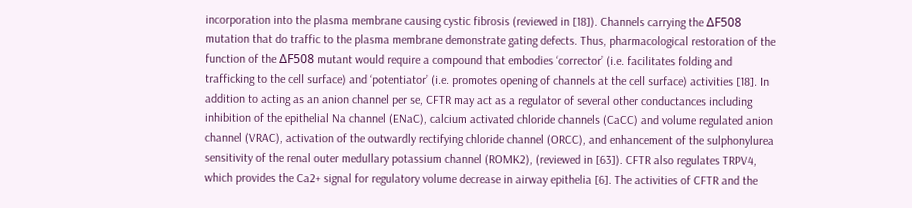incorporation into the plasma membrane causing cystic fibrosis (reviewed in [18]). Channels carrying the ΔF508 mutation that do traffic to the plasma membrane demonstrate gating defects. Thus, pharmacological restoration of the function of the ΔF508 mutant would require a compound that embodies ‘corrector’ (i.e. facilitates folding and trafficking to the cell surface) and ‘potentiator’ (i.e. promotes opening of channels at the cell surface) activities [18]. In addition to acting as an anion channel per se, CFTR may act as a regulator of several other conductances including inhibition of the epithelial Na channel (ENaC), calcium activated chloride channels (CaCC) and volume regulated anion channel (VRAC), activation of the outwardly rectifying chloride channel (ORCC), and enhancement of the sulphonylurea sensitivity of the renal outer medullary potassium channel (ROMK2), (reviewed in [63]). CFTR also regulates TRPV4, which provides the Ca2+ signal for regulatory volume decrease in airway epithelia [6]. The activities of CFTR and the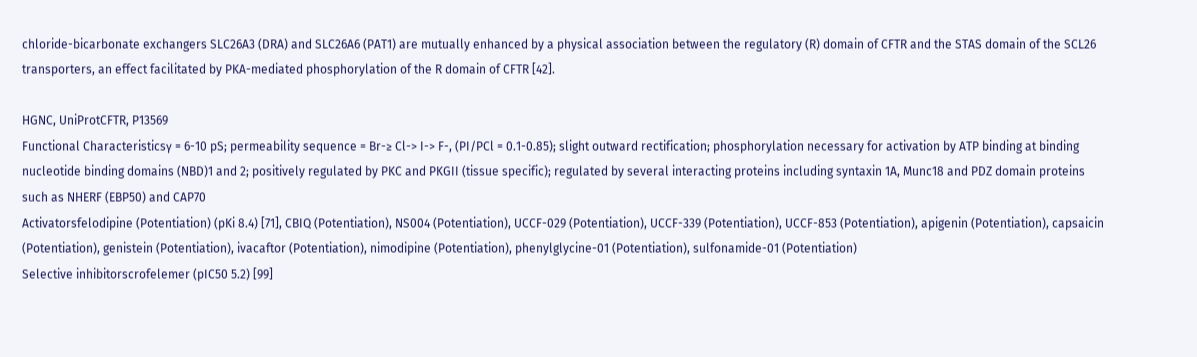chloride-bicarbonate exchangers SLC26A3 (DRA) and SLC26A6 (PAT1) are mutually enhanced by a physical association between the regulatory (R) domain of CFTR and the STAS domain of the SCL26 transporters, an effect facilitated by PKA-mediated phosphorylation of the R domain of CFTR [42].

HGNC, UniProtCFTR, P13569
Functional Characteristicsγ = 6-10 pS; permeability sequence = Br-≥ Cl-> I-> F-, (PI/PCl = 0.1-0.85); slight outward rectification; phosphorylation necessary for activation by ATP binding at binding nucleotide binding domains (NBD)1 and 2; positively regulated by PKC and PKGII (tissue specific); regulated by several interacting proteins including syntaxin 1A, Munc18 and PDZ domain proteins such as NHERF (EBP50) and CAP70
Activatorsfelodipine (Potentiation) (pKi 8.4) [71], CBIQ (Potentiation), NS004 (Potentiation), UCCF-029 (Potentiation), UCCF-339 (Potentiation), UCCF-853 (Potentiation), apigenin (Potentiation), capsaicin (Potentiation), genistein (Potentiation), ivacaftor (Potentiation), nimodipine (Potentiation), phenylglycine-01 (Potentiation), sulfonamide-01 (Potentiation)
Selective inhibitorscrofelemer (pIC50 5.2) [99]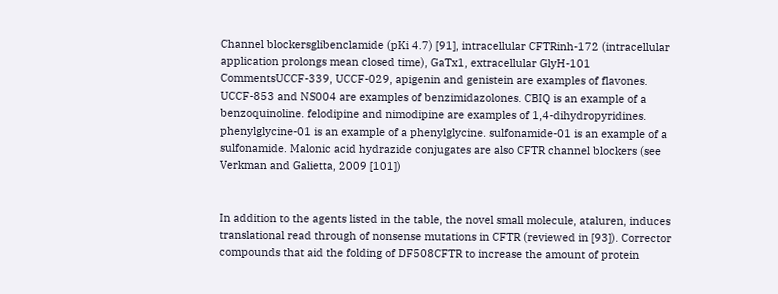Channel blockersglibenclamide (pKi 4.7) [91], intracellular CFTRinh-172 (intracellular application prolongs mean closed time), GaTx1, extracellular GlyH-101
CommentsUCCF-339, UCCF-029, apigenin and genistein are examples of flavones. UCCF-853 and NS004 are examples of benzimidazolones. CBIQ is an example of a benzoquinoline. felodipine and nimodipine are examples of 1,4-dihydropyridines. phenylglycine-01 is an example of a phenylglycine. sulfonamide-01 is an example of a sulfonamide. Malonic acid hydrazide conjugates are also CFTR channel blockers (see Verkman and Galietta, 2009 [101])


In addition to the agents listed in the table, the novel small molecule, ataluren, induces translational read through of nonsense mutations in CFTR (reviewed in [93]). Corrector compounds that aid the folding of DF508CFTR to increase the amount of protein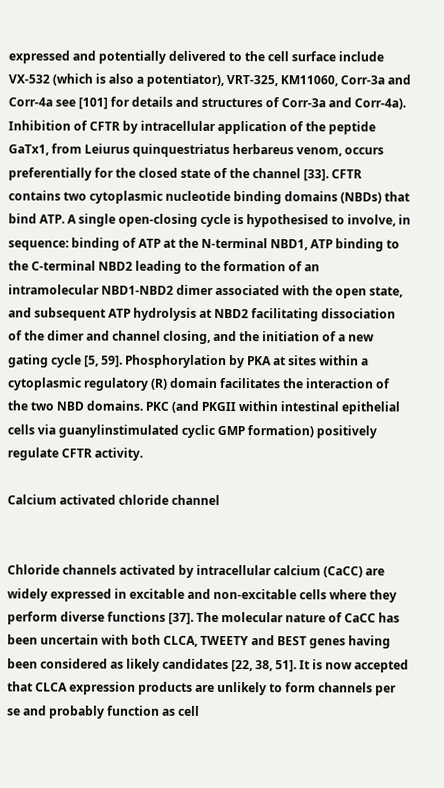expressed and potentially delivered to the cell surface include VX-532 (which is also a potentiator), VRT-325, KM11060, Corr-3a and Corr-4a see [101] for details and structures of Corr-3a and Corr-4a). Inhibition of CFTR by intracellular application of the peptide GaTx1, from Leiurus quinquestriatus herbareus venom, occurs preferentially for the closed state of the channel [33]. CFTR contains two cytoplasmic nucleotide binding domains (NBDs) that bind ATP. A single open-closing cycle is hypothesised to involve, in sequence: binding of ATP at the N-terminal NBD1, ATP binding to the C-terminal NBD2 leading to the formation of an intramolecular NBD1-NBD2 dimer associated with the open state, and subsequent ATP hydrolysis at NBD2 facilitating dissociation of the dimer and channel closing, and the initiation of a new gating cycle [5, 59]. Phosphorylation by PKA at sites within a cytoplasmic regulatory (R) domain facilitates the interaction of the two NBD domains. PKC (and PKGII within intestinal epithelial cells via guanylinstimulated cyclic GMP formation) positively regulate CFTR activity.

Calcium activated chloride channel


Chloride channels activated by intracellular calcium (CaCC) are widely expressed in excitable and non-excitable cells where they perform diverse functions [37]. The molecular nature of CaCC has been uncertain with both CLCA, TWEETY and BEST genes having been considered as likely candidates [22, 38, 51]. It is now accepted that CLCA expression products are unlikely to form channels per se and probably function as cell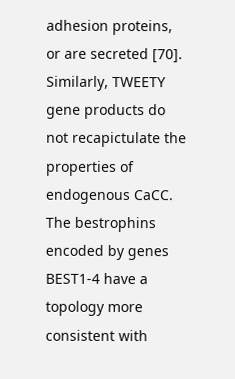adhesion proteins, or are secreted [70]. Similarly, TWEETY gene products do not recapictulate the properties of endogenous CaCC. The bestrophins encoded by genes BEST1-4 have a topology more consistent with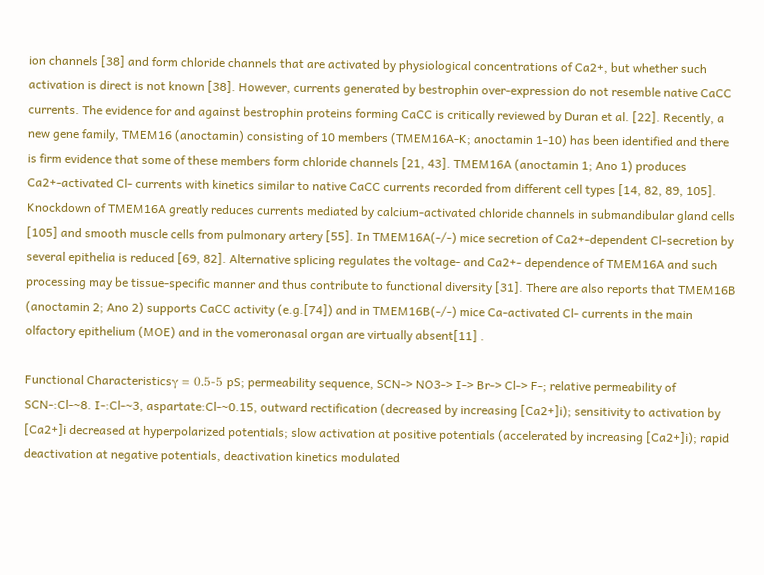ion channels [38] and form chloride channels that are activated by physiological concentrations of Ca2+, but whether such activation is direct is not known [38]. However, currents generated by bestrophin over-expression do not resemble native CaCC currents. The evidence for and against bestrophin proteins forming CaCC is critically reviewed by Duran et al. [22]. Recently, a new gene family, TMEM16 (anoctamin) consisting of 10 members (TMEM16A-K; anoctamin 1-10) has been identified and there is firm evidence that some of these members form chloride channels [21, 43]. TMEM16A (anoctamin 1; Ano 1) produces Ca2+-activated Cl- currents with kinetics similar to native CaCC currents recorded from different cell types [14, 82, 89, 105]. Knockdown of TMEM16A greatly reduces currents mediated by calcium-activated chloride channels in submandibular gland cells [105] and smooth muscle cells from pulmonary artery [55]. In TMEM16A(-/-) mice secretion of Ca2+-dependent Cl-secretion by several epithelia is reduced [69, 82]. Alternative splicing regulates the voltage- and Ca2+- dependence of TMEM16A and such processing may be tissue-specific manner and thus contribute to functional diversity [31]. There are also reports that TMEM16B (anoctamin 2; Ano 2) supports CaCC activity (e.g.[74]) and in TMEM16B(-/-) mice Ca-activated Cl- currents in the main olfactory epithelium (MOE) and in the vomeronasal organ are virtually absent[11] .

Functional Characteristicsγ = 0.5-5 pS; permeability sequence, SCN-> NO3-> I-> Br-> Cl-> F-; relative permeability of SCN-:Cl-∼8. I-:Cl-∼3, aspartate:Cl-∼0.15, outward rectification (decreased by increasing [Ca2+]i); sensitivity to activation by [Ca2+]i decreased at hyperpolarized potentials; slow activation at positive potentials (accelerated by increasing [Ca2+]i); rapid deactivation at negative potentials, deactivation kinetics modulated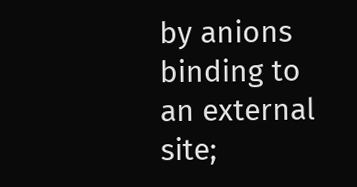by anions binding to an external site;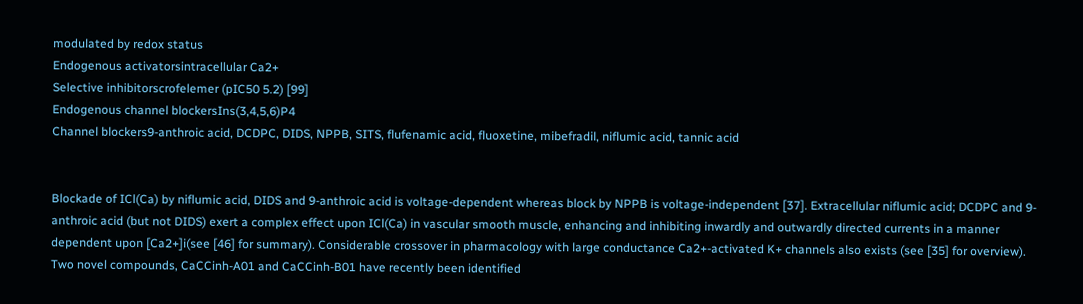modulated by redox status
Endogenous activatorsintracellular Ca2+
Selective inhibitorscrofelemer (pIC50 5.2) [99]
Endogenous channel blockersIns(3,4,5,6)P4
Channel blockers9-anthroic acid, DCDPC, DIDS, NPPB, SITS, flufenamic acid, fluoxetine, mibefradil, niflumic acid, tannic acid


Blockade of ICl(Ca) by niflumic acid, DIDS and 9-anthroic acid is voltage-dependent whereas block by NPPB is voltage-independent [37]. Extracellular niflumic acid; DCDPC and 9-anthroic acid (but not DIDS) exert a complex effect upon ICl(Ca) in vascular smooth muscle, enhancing and inhibiting inwardly and outwardly directed currents in a manner dependent upon [Ca2+]i(see [46] for summary). Considerable crossover in pharmacology with large conductance Ca2+-activated K+ channels also exists (see [35] for overview). Two novel compounds, CaCCinh-A01 and CaCCinh-B01 have recently been identified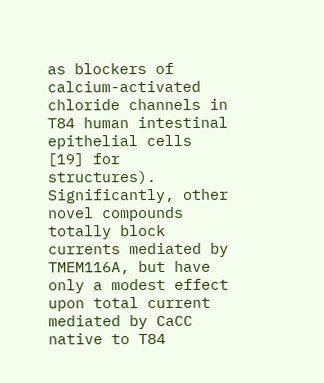as blockers of calcium-activated chloride channels in T84 human intestinal epithelial cells [19] for structures). Significantly, other novel compounds totally block currents mediated by TMEM116A, but have only a modest effect upon total current mediated by CaCC native to T84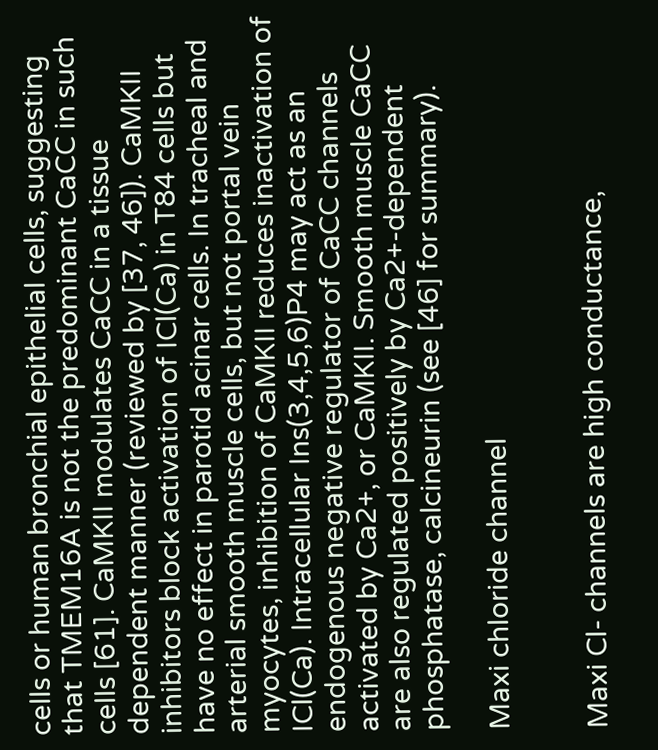cells or human bronchial epithelial cells, suggesting that TMEM16A is not the predominant CaCC in such cells [61]. CaMKII modulates CaCC in a tissue dependent manner (reviewed by [37, 46]). CaMKII inhibitors block activation of ICl(Ca) in T84 cells but have no effect in parotid acinar cells. In tracheal and arterial smooth muscle cells, but not portal vein myocytes, inhibition of CaMKII reduces inactivation of ICl(Ca). Intracellular Ins(3,4,5,6)P4 may act as an endogenous negative regulator of CaCC channels activated by Ca2+, or CaMKII. Smooth muscle CaCC are also regulated positively by Ca2+-dependent phosphatase, calcineurin (see [46] for summary).

Maxi chloride channel


Maxi Cl- channels are high conductance,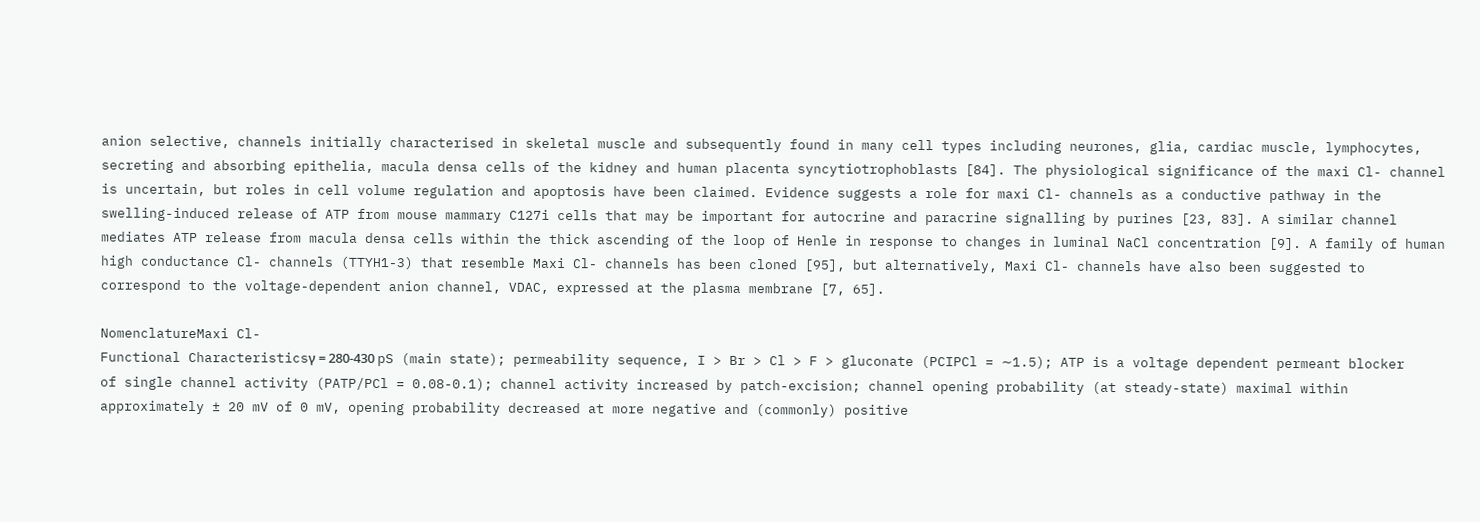anion selective, channels initially characterised in skeletal muscle and subsequently found in many cell types including neurones, glia, cardiac muscle, lymphocytes, secreting and absorbing epithelia, macula densa cells of the kidney and human placenta syncytiotrophoblasts [84]. The physiological significance of the maxi Cl- channel is uncertain, but roles in cell volume regulation and apoptosis have been claimed. Evidence suggests a role for maxi Cl- channels as a conductive pathway in the swelling-induced release of ATP from mouse mammary C127i cells that may be important for autocrine and paracrine signalling by purines [23, 83]. A similar channel mediates ATP release from macula densa cells within the thick ascending of the loop of Henle in response to changes in luminal NaCl concentration [9]. A family of human high conductance Cl- channels (TTYH1-3) that resemble Maxi Cl- channels has been cloned [95], but alternatively, Maxi Cl- channels have also been suggested to correspond to the voltage-dependent anion channel, VDAC, expressed at the plasma membrane [7, 65].

NomenclatureMaxi Cl-
Functional Characteristicsγ = 280-430 pS (main state); permeability sequence, I > Br > Cl > F > gluconate (PCIPCl = ∼1.5); ATP is a voltage dependent permeant blocker of single channel activity (PATP/PCl = 0.08-0.1); channel activity increased by patch-excision; channel opening probability (at steady-state) maximal within approximately ± 20 mV of 0 mV, opening probability decreased at more negative and (commonly) positive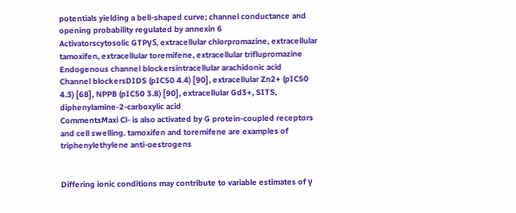potentials yielding a bell-shaped curve; channel conductance and opening probability regulated by annexin 6
Activatorscytosolic GTPγS, extracellular chlorpromazine, extracellular tamoxifen, extracellular toremifene, extracellular triflupromazine
Endogenous channel blockersintracellular arachidonic acid
Channel blockersDIDS (pIC50 4.4) [90], extracellular Zn2+ (pIC50 4.3) [68], NPPB (pIC50 3.8) [90], extracellular Gd3+, SITS, diphenylamine-2-carboxylic acid
CommentsMaxi Cl- is also activated by G protein-coupled receptors and cell swelling. tamoxifen and toremifene are examples of triphenylethylene anti-oestrogens


Differing ionic conditions may contribute to variable estimates of γ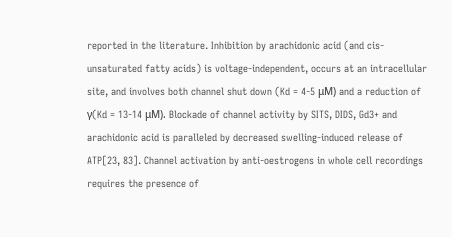reported in the literature. Inhibition by arachidonic acid (and cis-unsaturated fatty acids) is voltage-independent, occurs at an intracellular site, and involves both channel shut down (Kd = 4-5 μM) and a reduction of γ(Kd = 13-14 μM). Blockade of channel activity by SITS, DIDS, Gd3+ and arachidonic acid is paralleled by decreased swelling-induced release of ATP[23, 83]. Channel activation by anti-oestrogens in whole cell recordings requires the presence of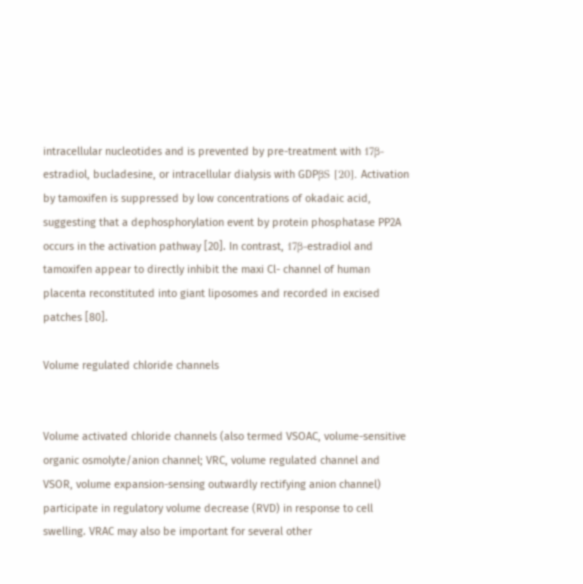intracellular nucleotides and is prevented by pre-treatment with 17β-estradiol, bucladesine, or intracellular dialysis with GDPβS [20]. Activation by tamoxifen is suppressed by low concentrations of okadaic acid, suggesting that a dephosphorylation event by protein phosphatase PP2A occurs in the activation pathway [20]. In contrast, 17β-estradiol and tamoxifen appear to directly inhibit the maxi Cl- channel of human placenta reconstituted into giant liposomes and recorded in excised patches [80].

Volume regulated chloride channels


Volume activated chloride channels (also termed VSOAC, volume-sensitive organic osmolyte/anion channel; VRC, volume regulated channel and VSOR, volume expansion-sensing outwardly rectifying anion channel) participate in regulatory volume decrease (RVD) in response to cell swelling. VRAC may also be important for several other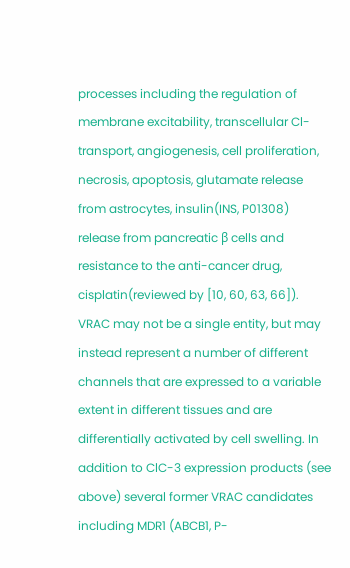processes including the regulation of membrane excitability, transcellular Cl- transport, angiogenesis, cell proliferation, necrosis, apoptosis, glutamate release from astrocytes, insulin(INS, P01308) release from pancreatic β cells and resistance to the anti-cancer drug, cisplatin(reviewed by [10, 60, 63, 66]). VRAC may not be a single entity, but may instead represent a number of different channels that are expressed to a variable extent in different tissues and are differentially activated by cell swelling. In addition to ClC-3 expression products (see above) several former VRAC candidates including MDR1 (ABCB1, P-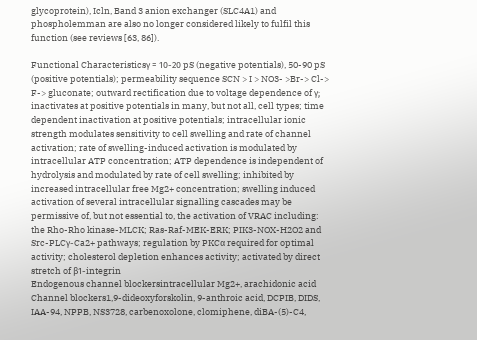glycoprotein), Icln, Band 3 anion exchanger (SLC4A1) and phospholemman are also no longer considered likely to fulfil this function (see reviews [63, 86]).

Functional Characteristicsγ = 10-20 pS (negative potentials), 50-90 pS (positive potentials); permeability sequence SCN > I > NO3- >Br-> Cl-> F-> gluconate; outward rectification due to voltage dependence of γ; inactivates at positive potentials in many, but not all, cell types; time dependent inactivation at positive potentials; intracellular ionic strength modulates sensitivity to cell swelling and rate of channel activation; rate of swelling-induced activation is modulated by intracellular ATP concentration; ATP dependence is independent of hydrolysis and modulated by rate of cell swelling; inhibited by increased intracellular free Mg2+ concentration; swelling induced activation of several intracellular signalling cascades may be permissive of, but not essential to, the activation of VRAC including: the Rho-Rho kinase-MLCK; Ras-Raf-MEK-ERK; PIK3-NOX-H2O2 and Src-PLCγ-Ca2+ pathways; regulation by PKCα required for optimal activity; cholesterol depletion enhances activity; activated by direct stretch of β1-integrin
Endogenous channel blockersintracellular Mg2+, arachidonic acid
Channel blockers1,9-dideoxyforskolin, 9-anthroic acid, DCPIB, DIDS, IAA-94, NPPB, NS3728, carbenoxolone, clomiphene, diBA-(5)-C4,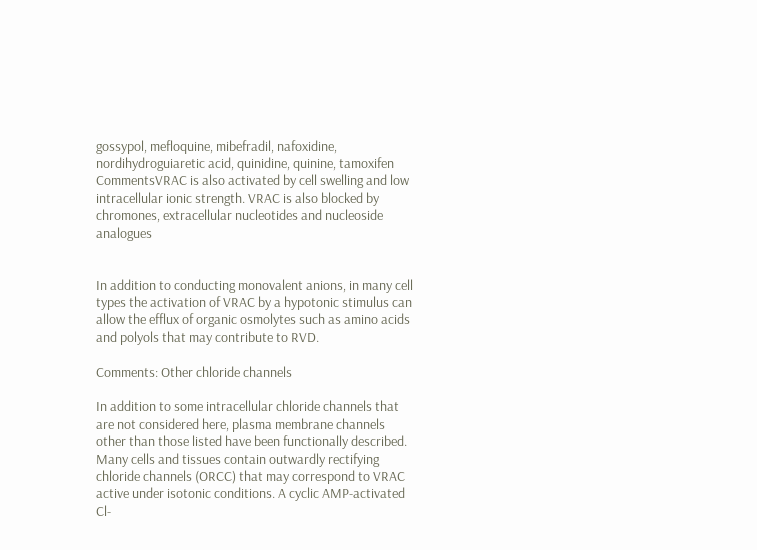gossypol, mefloquine, mibefradil, nafoxidine, nordihydroguiaretic acid, quinidine, quinine, tamoxifen
CommentsVRAC is also activated by cell swelling and low intracellular ionic strength. VRAC is also blocked by chromones, extracellular nucleotides and nucleoside analogues


In addition to conducting monovalent anions, in many cell types the activation of VRAC by a hypotonic stimulus can allow the efflux of organic osmolytes such as amino acids and polyols that may contribute to RVD.

Comments: Other chloride channels

In addition to some intracellular chloride channels that are not considered here, plasma membrane channels other than those listed have been functionally described. Many cells and tissues contain outwardly rectifying chloride channels (ORCC) that may correspond to VRAC active under isotonic conditions. A cyclic AMP-activated Cl-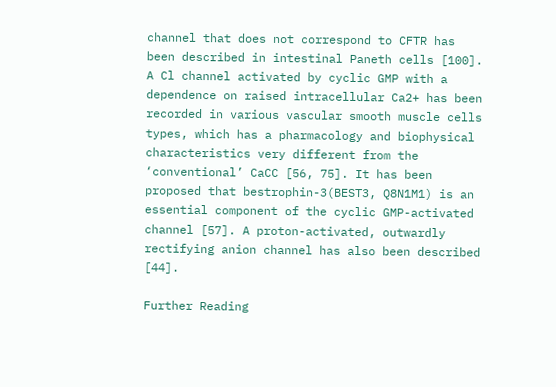channel that does not correspond to CFTR has been described in intestinal Paneth cells [100]. A Cl channel activated by cyclic GMP with a dependence on raised intracellular Ca2+ has been recorded in various vascular smooth muscle cells types, which has a pharmacology and biophysical characteristics very different from the ‘conventional’ CaCC [56, 75]. It has been proposed that bestrophin-3(BEST3, Q8N1M1) is an essential component of the cyclic GMP-activated channel [57]. A proton-activated, outwardly rectifying anion channel has also been described [44].

Further Reading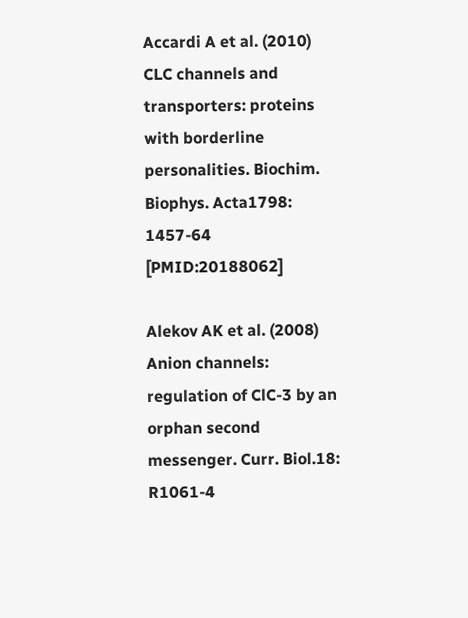Accardi A et al. (2010) CLC channels and transporters: proteins with borderline personalities. Biochim. Biophys. Acta1798: 1457-64 [PMID:20188062]

Alekov AK et al. (2008) Anion channels: regulation of ClC-3 by an orphan second messenger. Curr. Biol.18: R1061-4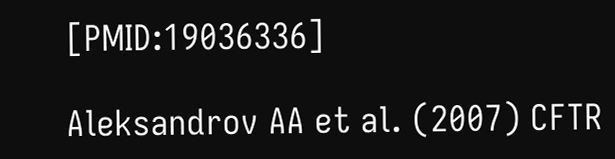[PMID:19036336]

Aleksandrov AA et al. (2007) CFTR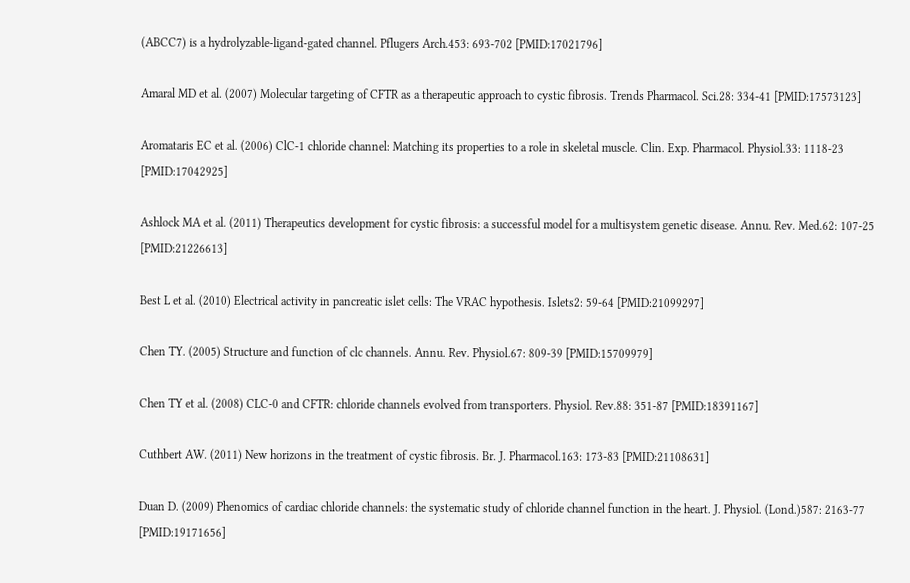(ABCC7) is a hydrolyzable-ligand-gated channel. Pflugers Arch.453: 693-702 [PMID:17021796]

Amaral MD et al. (2007) Molecular targeting of CFTR as a therapeutic approach to cystic fibrosis. Trends Pharmacol. Sci.28: 334-41 [PMID:17573123]

Aromataris EC et al. (2006) ClC-1 chloride channel: Matching its properties to a role in skeletal muscle. Clin. Exp. Pharmacol. Physiol.33: 1118-23 [PMID:17042925]

Ashlock MA et al. (2011) Therapeutics development for cystic fibrosis: a successful model for a multisystem genetic disease. Annu. Rev. Med.62: 107-25 [PMID:21226613]

Best L et al. (2010) Electrical activity in pancreatic islet cells: The VRAC hypothesis. Islets2: 59-64 [PMID:21099297]

Chen TY. (2005) Structure and function of clc channels. Annu. Rev. Physiol.67: 809-39 [PMID:15709979]

Chen TY et al. (2008) CLC-0 and CFTR: chloride channels evolved from transporters. Physiol. Rev.88: 351-87 [PMID:18391167]

Cuthbert AW. (2011) New horizons in the treatment of cystic fibrosis. Br. J. Pharmacol.163: 173-83 [PMID:21108631]

Duan D. (2009) Phenomics of cardiac chloride channels: the systematic study of chloride channel function in the heart. J. Physiol. (Lond.)587: 2163-77 [PMID:19171656]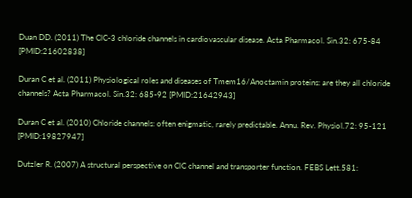Duan DD. (2011) The ClC-3 chloride channels in cardiovascular disease. Acta Pharmacol. Sin.32: 675-84 [PMID:21602838]

Duran C et al. (2011) Physiological roles and diseases of Tmem16/Anoctamin proteins: are they all chloride channels? Acta Pharmacol. Sin.32: 685-92 [PMID:21642943]

Duran C et al. (2010) Chloride channels: often enigmatic, rarely predictable. Annu. Rev. Physiol.72: 95-121 [PMID:19827947]

Dutzler R. (2007) A structural perspective on ClC channel and transporter function. FEBS Lett.581: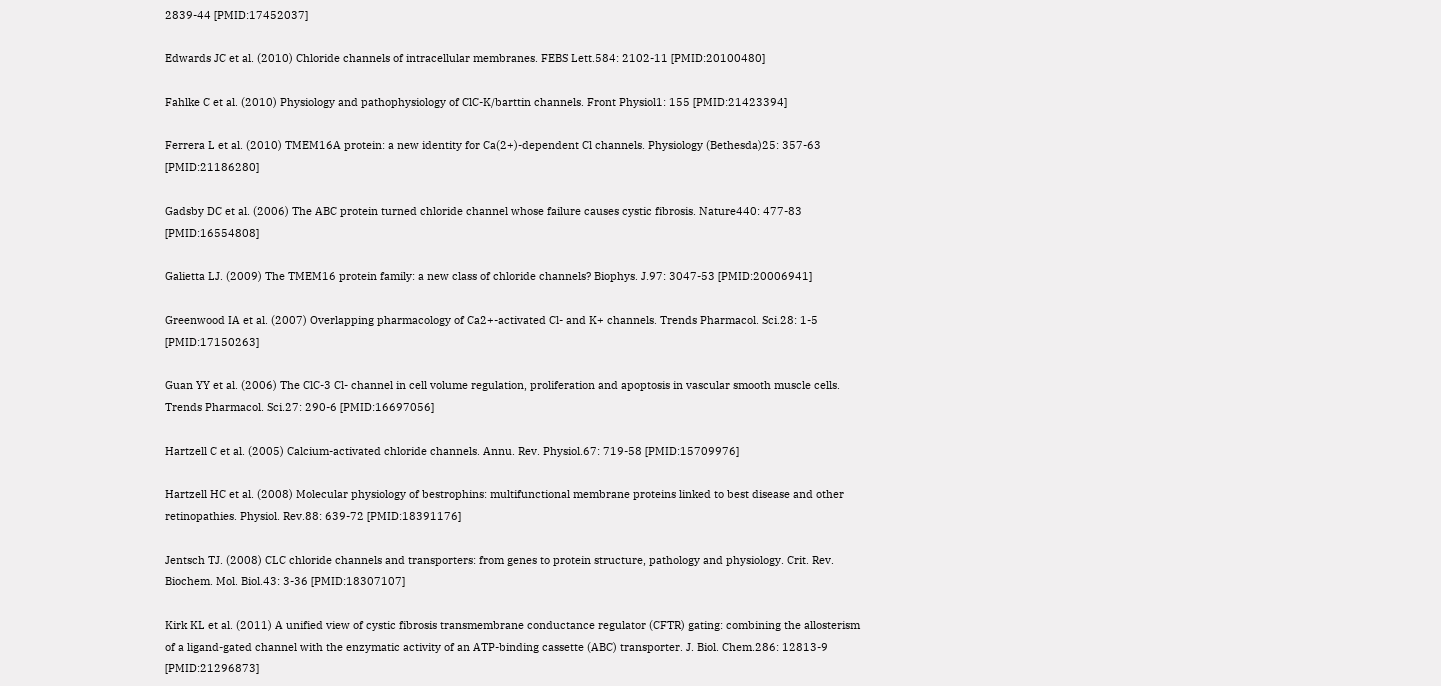2839-44 [PMID:17452037]

Edwards JC et al. (2010) Chloride channels of intracellular membranes. FEBS Lett.584: 2102-11 [PMID:20100480]

Fahlke C et al. (2010) Physiology and pathophysiology of ClC-K/barttin channels. Front Physiol1: 155 [PMID:21423394]

Ferrera L et al. (2010) TMEM16A protein: a new identity for Ca(2+)-dependent Cl channels. Physiology (Bethesda)25: 357-63 [PMID:21186280]

Gadsby DC et al. (2006) The ABC protein turned chloride channel whose failure causes cystic fibrosis. Nature440: 477-83 [PMID:16554808]

Galietta LJ. (2009) The TMEM16 protein family: a new class of chloride channels? Biophys. J.97: 3047-53 [PMID:20006941]

Greenwood IA et al. (2007) Overlapping pharmacology of Ca2+-activated Cl- and K+ channels. Trends Pharmacol. Sci.28: 1-5 [PMID:17150263]

Guan YY et al. (2006) The ClC-3 Cl- channel in cell volume regulation, proliferation and apoptosis in vascular smooth muscle cells. Trends Pharmacol. Sci.27: 290-6 [PMID:16697056]

Hartzell C et al. (2005) Calcium-activated chloride channels. Annu. Rev. Physiol.67: 719-58 [PMID:15709976]

Hartzell HC et al. (2008) Molecular physiology of bestrophins: multifunctional membrane proteins linked to best disease and other retinopathies. Physiol. Rev.88: 639-72 [PMID:18391176]

Jentsch TJ. (2008) CLC chloride channels and transporters: from genes to protein structure, pathology and physiology. Crit. Rev. Biochem. Mol. Biol.43: 3-36 [PMID:18307107]

Kirk KL et al. (2011) A unified view of cystic fibrosis transmembrane conductance regulator (CFTR) gating: combining the allosterism of a ligand-gated channel with the enzymatic activity of an ATP-binding cassette (ABC) transporter. J. Biol. Chem.286: 12813-9 [PMID:21296873]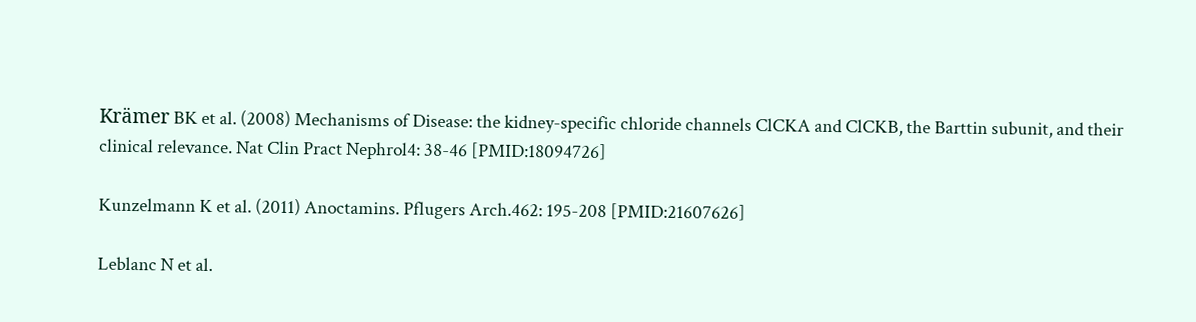Krämer BK et al. (2008) Mechanisms of Disease: the kidney-specific chloride channels ClCKA and ClCKB, the Barttin subunit, and their clinical relevance. Nat Clin Pract Nephrol4: 38-46 [PMID:18094726]

Kunzelmann K et al. (2011) Anoctamins. Pflugers Arch.462: 195-208 [PMID:21607626]

Leblanc N et al.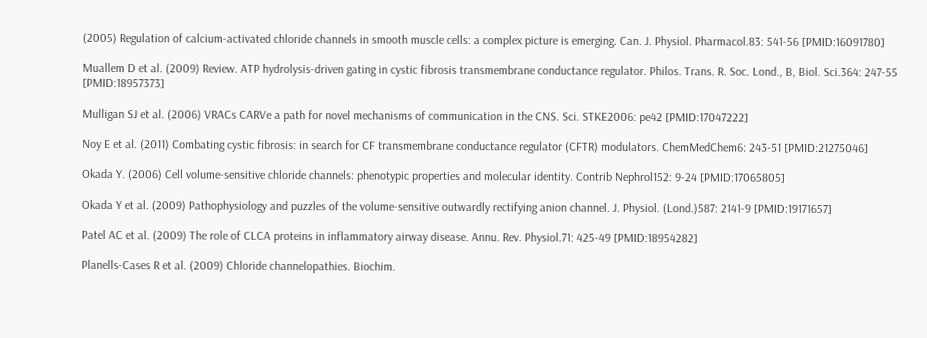(2005) Regulation of calcium-activated chloride channels in smooth muscle cells: a complex picture is emerging. Can. J. Physiol. Pharmacol.83: 541-56 [PMID:16091780]

Muallem D et al. (2009) Review. ATP hydrolysis-driven gating in cystic fibrosis transmembrane conductance regulator. Philos. Trans. R. Soc. Lond., B, Biol. Sci.364: 247-55 [PMID:18957373]

Mulligan SJ et al. (2006) VRACs CARVe a path for novel mechanisms of communication in the CNS. Sci. STKE2006: pe42 [PMID:17047222]

Noy E et al. (2011) Combating cystic fibrosis: in search for CF transmembrane conductance regulator (CFTR) modulators. ChemMedChem6: 243-51 [PMID:21275046]

Okada Y. (2006) Cell volume-sensitive chloride channels: phenotypic properties and molecular identity. Contrib Nephrol152: 9-24 [PMID:17065805]

Okada Y et al. (2009) Pathophysiology and puzzles of the volume-sensitive outwardly rectifying anion channel. J. Physiol. (Lond.)587: 2141-9 [PMID:19171657]

Patel AC et al. (2009) The role of CLCA proteins in inflammatory airway disease. Annu. Rev. Physiol.71: 425-49 [PMID:18954282]

Planells-Cases R et al. (2009) Chloride channelopathies. Biochim.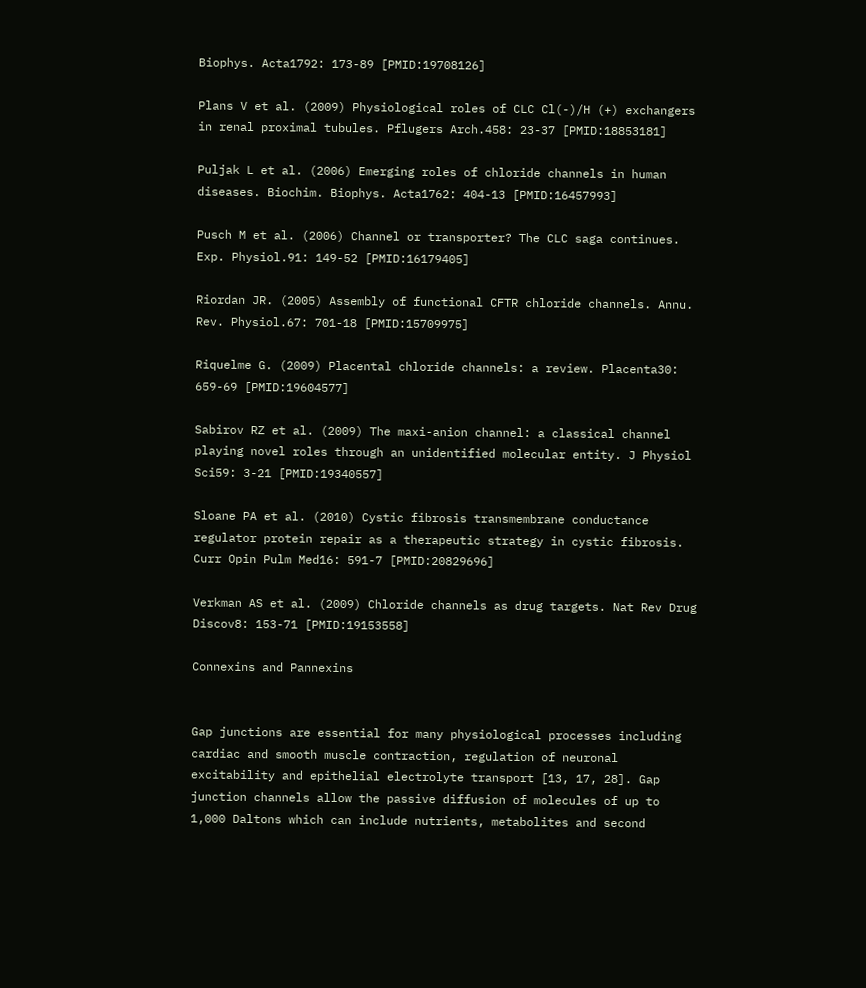Biophys. Acta1792: 173-89 [PMID:19708126]

Plans V et al. (2009) Physiological roles of CLC Cl(-)/H (+) exchangers in renal proximal tubules. Pflugers Arch.458: 23-37 [PMID:18853181]

Puljak L et al. (2006) Emerging roles of chloride channels in human diseases. Biochim. Biophys. Acta1762: 404-13 [PMID:16457993]

Pusch M et al. (2006) Channel or transporter? The CLC saga continues. Exp. Physiol.91: 149-52 [PMID:16179405]

Riordan JR. (2005) Assembly of functional CFTR chloride channels. Annu. Rev. Physiol.67: 701-18 [PMID:15709975]

Riquelme G. (2009) Placental chloride channels: a review. Placenta30: 659-69 [PMID:19604577]

Sabirov RZ et al. (2009) The maxi-anion channel: a classical channel playing novel roles through an unidentified molecular entity. J Physiol Sci59: 3-21 [PMID:19340557]

Sloane PA et al. (2010) Cystic fibrosis transmembrane conductance regulator protein repair as a therapeutic strategy in cystic fibrosis. Curr Opin Pulm Med16: 591-7 [PMID:20829696]

Verkman AS et al. (2009) Chloride channels as drug targets. Nat Rev Drug Discov8: 153-71 [PMID:19153558]

Connexins and Pannexins


Gap junctions are essential for many physiological processes including cardiac and smooth muscle contraction, regulation of neuronal excitability and epithelial electrolyte transport [13, 17, 28]. Gap junction channels allow the passive diffusion of molecules of up to 1,000 Daltons which can include nutrients, metabolites and second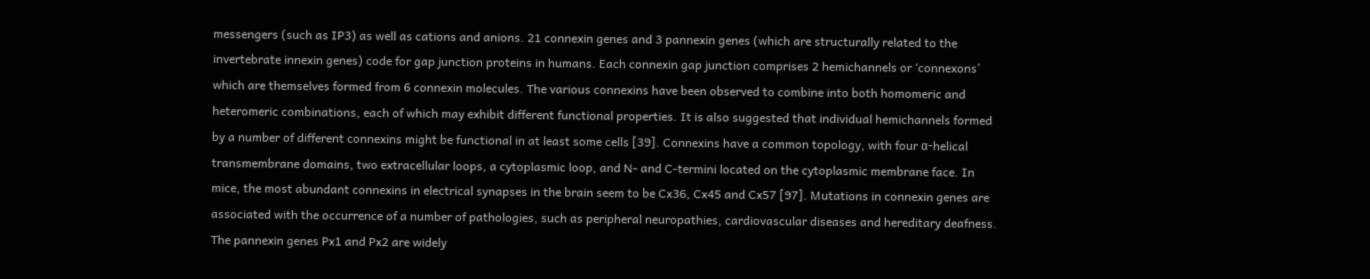messengers (such as IP3) as well as cations and anions. 21 connexin genes and 3 pannexin genes (which are structurally related to the invertebrate innexin genes) code for gap junction proteins in humans. Each connexin gap junction comprises 2 hemichannels or ‘connexons’ which are themselves formed from 6 connexin molecules. The various connexins have been observed to combine into both homomeric and heteromeric combinations, each of which may exhibit different functional properties. It is also suggested that individual hemichannels formed by a number of different connexins might be functional in at least some cells [39]. Connexins have a common topology, with four α-helical transmembrane domains, two extracellular loops, a cytoplasmic loop, and N- and C-termini located on the cytoplasmic membrane face. In mice, the most abundant connexins in electrical synapses in the brain seem to be Cx36, Cx45 and Cx57 [97]. Mutations in connexin genes are associated with the occurrence of a number of pathologies, such as peripheral neuropathies, cardiovascular diseases and hereditary deafness. The pannexin genes Px1 and Px2 are widely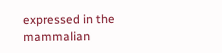expressed in the mammalian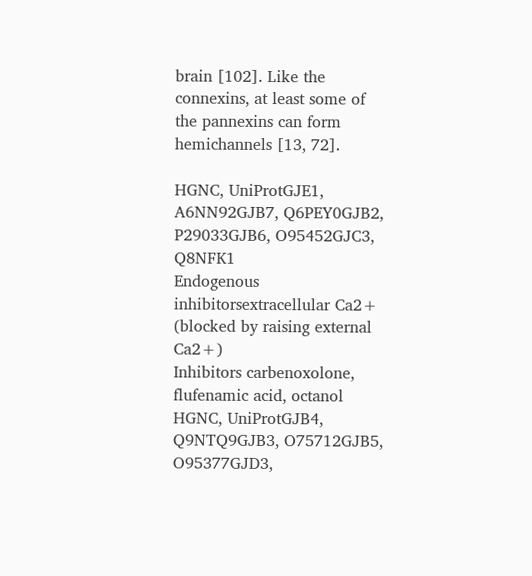brain [102]. Like the connexins, at least some of the pannexins can form hemichannels [13, 72].

HGNC, UniProtGJE1, A6NN92GJB7, Q6PEY0GJB2, P29033GJB6, O95452GJC3, Q8NFK1
Endogenous inhibitorsextracellular Ca2+ (blocked by raising external Ca2+)
Inhibitors carbenoxolone, flufenamic acid, octanol
HGNC, UniProtGJB4, Q9NTQ9GJB3, O75712GJB5, O95377GJD3,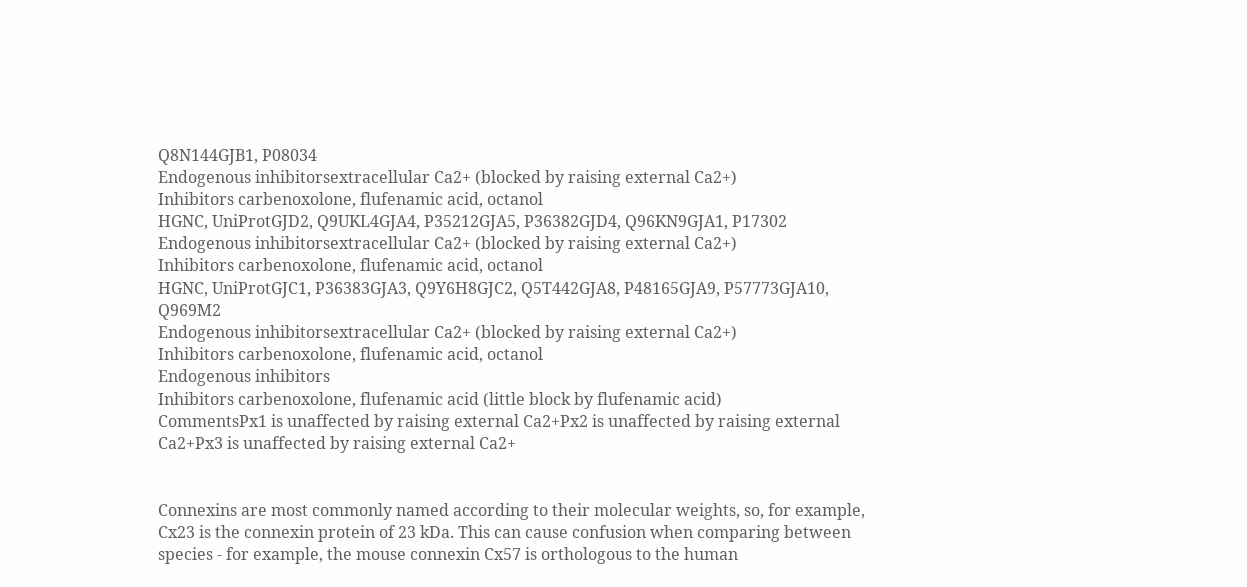Q8N144GJB1, P08034
Endogenous inhibitorsextracellular Ca2+ (blocked by raising external Ca2+)
Inhibitors carbenoxolone, flufenamic acid, octanol
HGNC, UniProtGJD2, Q9UKL4GJA4, P35212GJA5, P36382GJD4, Q96KN9GJA1, P17302
Endogenous inhibitorsextracellular Ca2+ (blocked by raising external Ca2+)
Inhibitors carbenoxolone, flufenamic acid, octanol
HGNC, UniProtGJC1, P36383GJA3, Q9Y6H8GJC2, Q5T442GJA8, P48165GJA9, P57773GJA10, Q969M2
Endogenous inhibitorsextracellular Ca2+ (blocked by raising external Ca2+)
Inhibitors carbenoxolone, flufenamic acid, octanol
Endogenous inhibitors
Inhibitors carbenoxolone, flufenamic acid (little block by flufenamic acid)
CommentsPx1 is unaffected by raising external Ca2+Px2 is unaffected by raising external Ca2+Px3 is unaffected by raising external Ca2+


Connexins are most commonly named according to their molecular weights, so, for example, Cx23 is the connexin protein of 23 kDa. This can cause confusion when comparing between species - for example, the mouse connexin Cx57 is orthologous to the human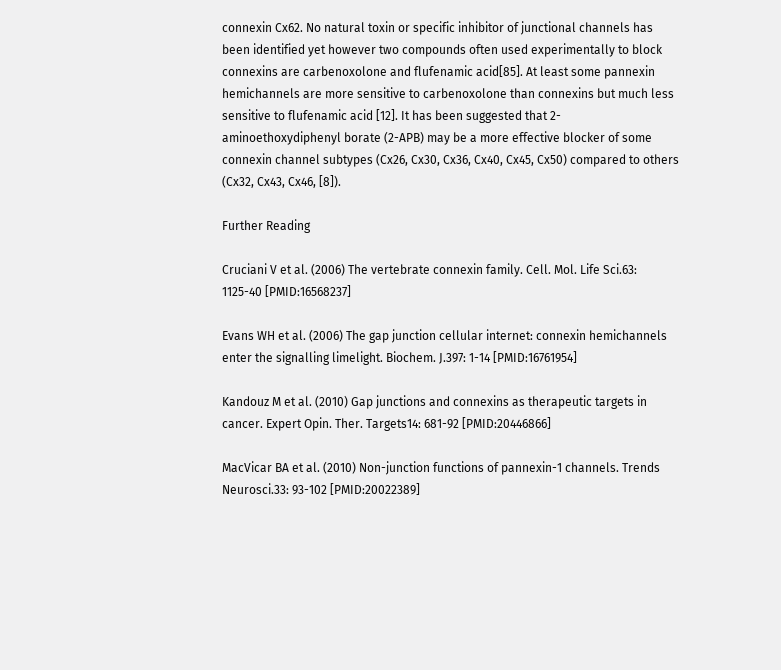connexin Cx62. No natural toxin or specific inhibitor of junctional channels has been identified yet however two compounds often used experimentally to block connexins are carbenoxolone and flufenamic acid[85]. At least some pannexin hemichannels are more sensitive to carbenoxolone than connexins but much less sensitive to flufenamic acid [12]. It has been suggested that 2-aminoethoxydiphenyl borate (2-APB) may be a more effective blocker of some connexin channel subtypes (Cx26, Cx30, Cx36, Cx40, Cx45, Cx50) compared to others (Cx32, Cx43, Cx46, [8]).

Further Reading

Cruciani V et al. (2006) The vertebrate connexin family. Cell. Mol. Life Sci.63: 1125-40 [PMID:16568237]

Evans WH et al. (2006) The gap junction cellular internet: connexin hemichannels enter the signalling limelight. Biochem. J.397: 1-14 [PMID:16761954]

Kandouz M et al. (2010) Gap junctions and connexins as therapeutic targets in cancer. Expert Opin. Ther. Targets14: 681-92 [PMID:20446866]

MacVicar BA et al. (2010) Non-junction functions of pannexin-1 channels. Trends Neurosci.33: 93-102 [PMID:20022389]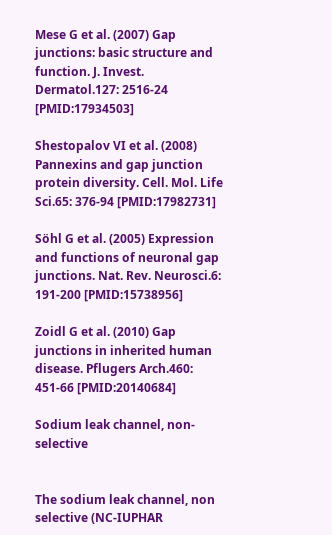Mese G et al. (2007) Gap junctions: basic structure and function. J. Invest. Dermatol.127: 2516-24 [PMID:17934503]

Shestopalov VI et al. (2008) Pannexins and gap junction protein diversity. Cell. Mol. Life Sci.65: 376-94 [PMID:17982731]

Söhl G et al. (2005) Expression and functions of neuronal gap junctions. Nat. Rev. Neurosci.6: 191-200 [PMID:15738956]

Zoidl G et al. (2010) Gap junctions in inherited human disease. Pflugers Arch.460: 451-66 [PMID:20140684]

Sodium leak channel, non-selective


The sodium leak channel, non selective (NC-IUPHAR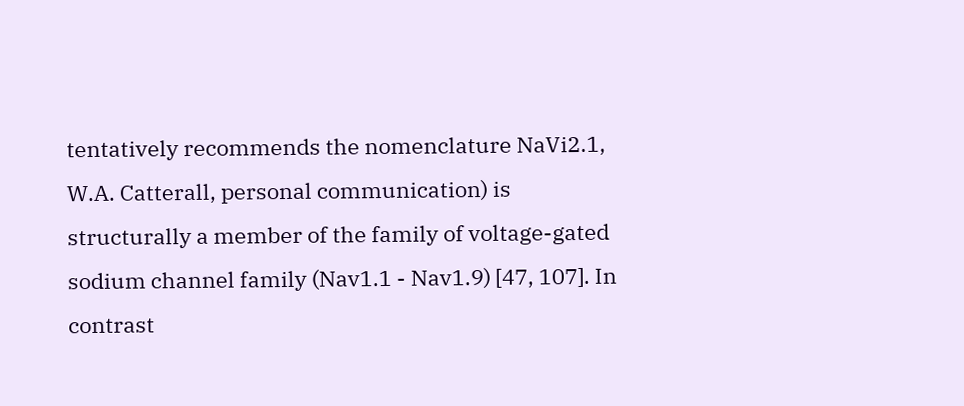tentatively recommends the nomenclature NaVi2.1, W.A. Catterall, personal communication) is structurally a member of the family of voltage-gated sodium channel family (Nav1.1 - Nav1.9) [47, 107]. In contrast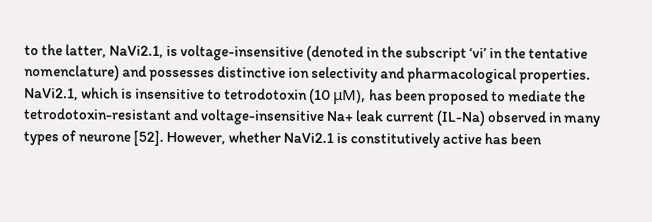to the latter, NaVi2.1, is voltage-insensitive (denoted in the subscript ‘vi’ in the tentative nomenclature) and possesses distinctive ion selectivity and pharmacological properties. NaVi2.1, which is insensitive to tetrodotoxin (10 μM), has been proposed to mediate the tetrodotoxin-resistant and voltage-insensitive Na+ leak current (IL-Na) observed in many types of neurone [52]. However, whether NaVi2.1 is constitutively active has been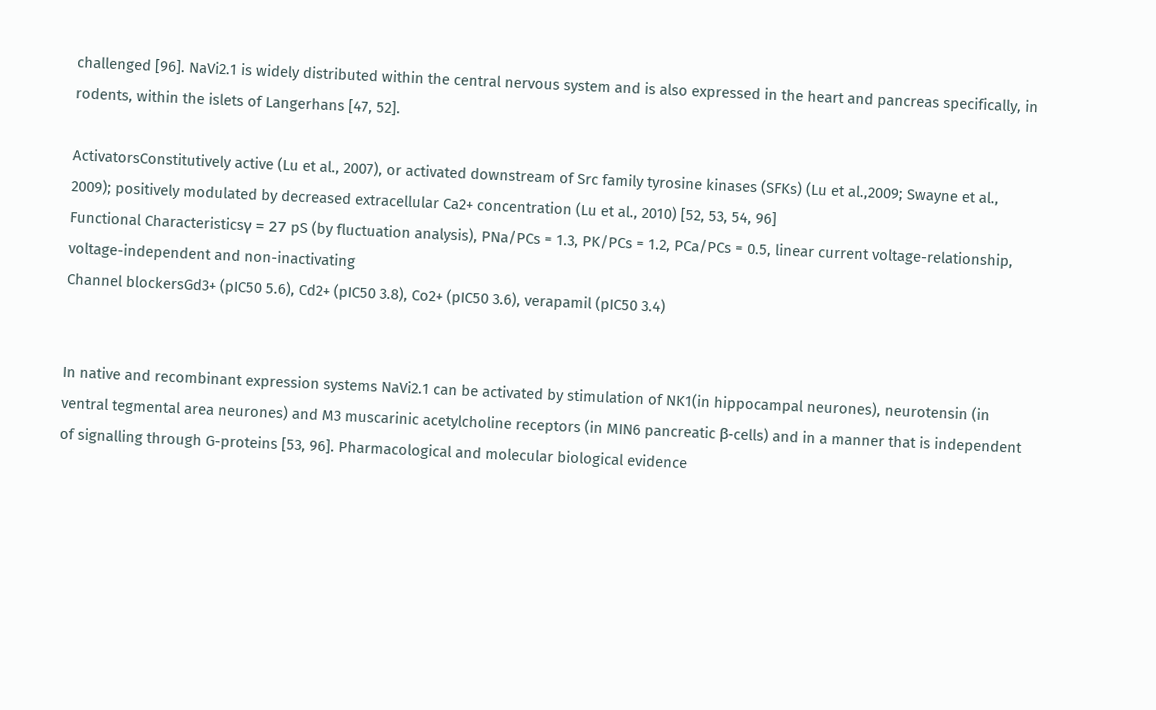challenged [96]. NaVi2.1 is widely distributed within the central nervous system and is also expressed in the heart and pancreas specifically, in rodents, within the islets of Langerhans [47, 52].

ActivatorsConstitutively active (Lu et al., 2007), or activated downstream of Src family tyrosine kinases (SFKs) (Lu et al.,2009; Swayne et al., 2009); positively modulated by decreased extracellular Ca2+ concentration (Lu et al., 2010) [52, 53, 54, 96]
Functional Characteristicsγ = 27 pS (by fluctuation analysis), PNa/PCs = 1.3, PK/PCs = 1.2, PCa/PCs = 0.5, linear current voltage-relationship, voltage-independent and non-inactivating
Channel blockersGd3+ (pIC50 5.6), Cd2+ (pIC50 3.8), Co2+ (pIC50 3.6), verapamil (pIC50 3.4)


In native and recombinant expression systems NaVi2.1 can be activated by stimulation of NK1(in hippocampal neurones), neurotensin (in ventral tegmental area neurones) and M3 muscarinic acetylcholine receptors (in MIN6 pancreatic β-cells) and in a manner that is independent of signalling through G-proteins [53, 96]. Pharmacological and molecular biological evidence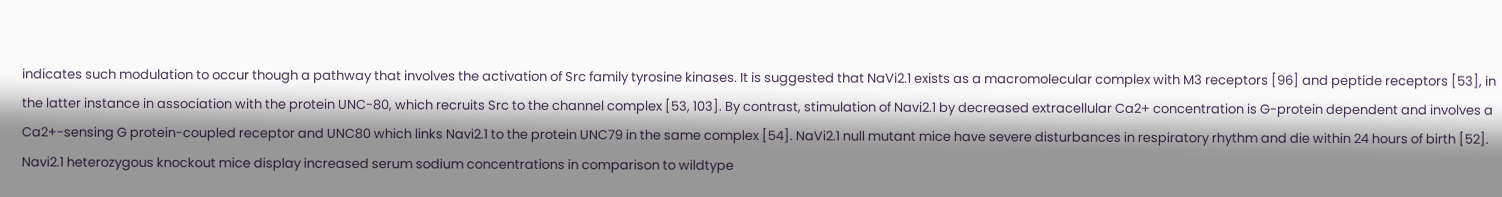indicates such modulation to occur though a pathway that involves the activation of Src family tyrosine kinases. It is suggested that NaVi2.1 exists as a macromolecular complex with M3 receptors [96] and peptide receptors [53], in the latter instance in association with the protein UNC-80, which recruits Src to the channel complex [53, 103]. By contrast, stimulation of Navi2.1 by decreased extracellular Ca2+ concentration is G-protein dependent and involves a Ca2+-sensing G protein-coupled receptor and UNC80 which links Navi2.1 to the protein UNC79 in the same complex [54]. NaVi2.1 null mutant mice have severe disturbances in respiratory rhythm and die within 24 hours of birth [52]. Navi2.1 heterozygous knockout mice display increased serum sodium concentrations in comparison to wildtype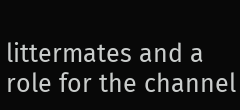littermates and a role for the channel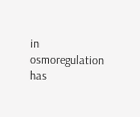in osmoregulation has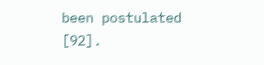been postulated [92].